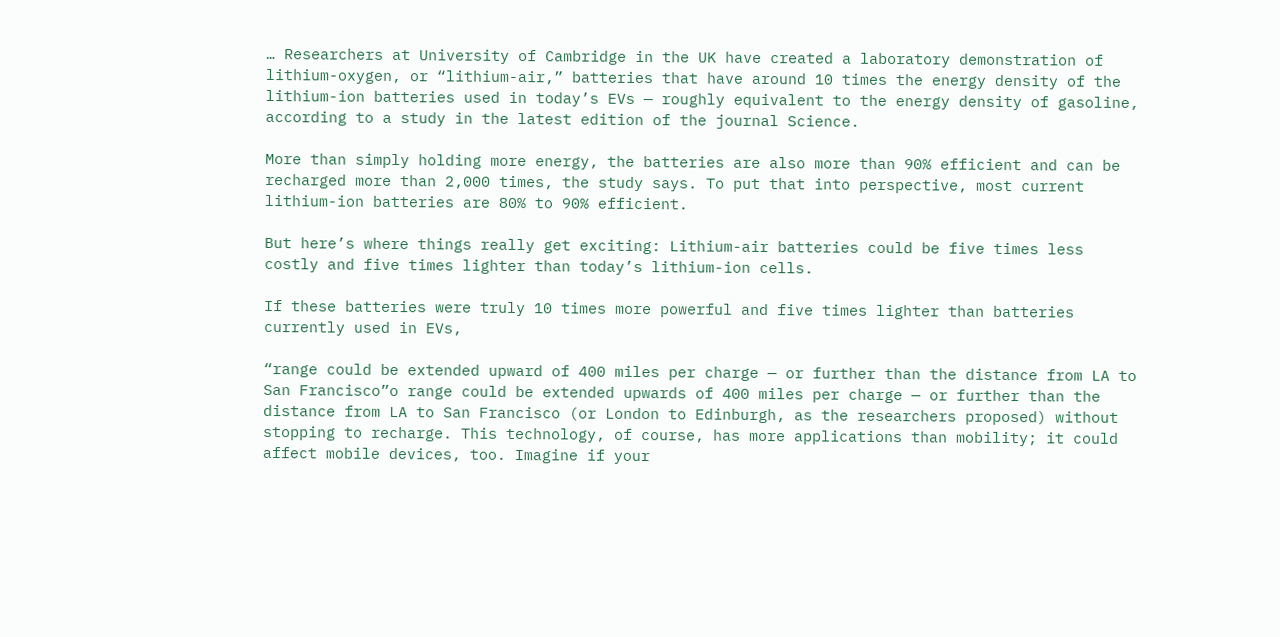… Researchers at University of Cambridge in the UK have created a laboratory demonstration of lithium-oxygen, or “lithium-air,” batteries that have around 10 times the energy density of the lithium-ion batteries used in today’s EVs — roughly equivalent to the energy density of gasoline, according to a study in the latest edition of the journal Science.

More than simply holding more energy, the batteries are also more than 90% efficient and can be recharged more than 2,000 times, the study says. To put that into perspective, most current lithium-ion batteries are 80% to 90% efficient.

But here’s where things really get exciting: Lithium-air batteries could be five times less costly and five times lighter than today’s lithium-ion cells.

If these batteries were truly 10 times more powerful and five times lighter than batteries currently used in EVs,

“range could be extended upward of 400 miles per charge — or further than the distance from LA to San Francisco”o range could be extended upwards of 400 miles per charge — or further than the distance from LA to San Francisco (or London to Edinburgh, as the researchers proposed) without stopping to recharge. This technology, of course, has more applications than mobility; it could affect mobile devices, too. Imagine if your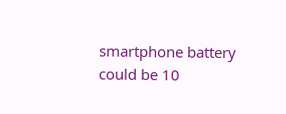smartphone battery could be 10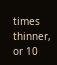times thinner, or 10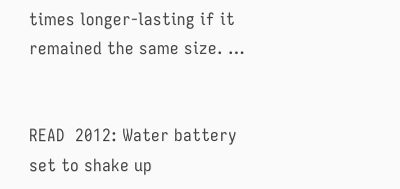times longer-lasting if it remained the same size. …


READ  2012: Water battery set to shake up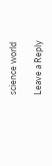science world

Leave a Reply